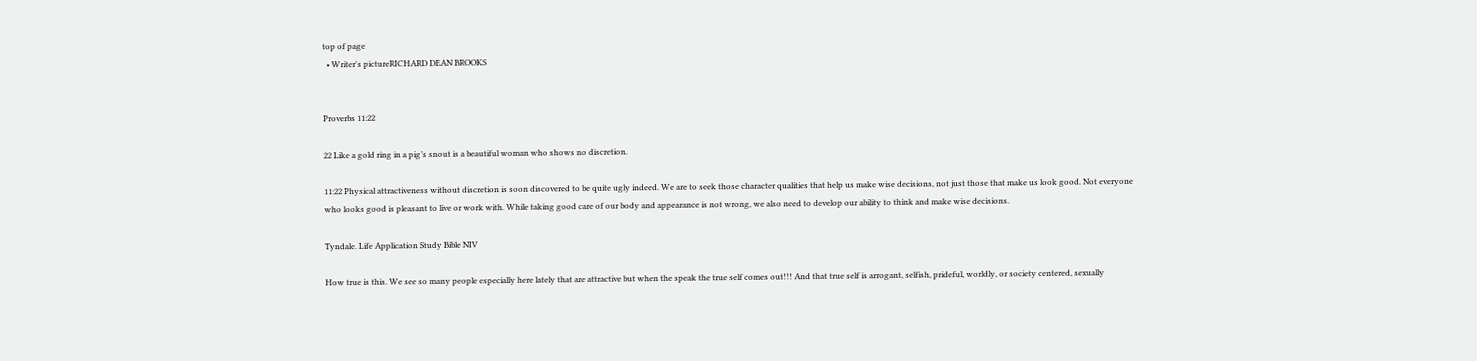top of page
  • Writer's pictureRICHARD DEAN BROOKS


Proverbs 11:22

22 Like a gold ring in a pig’s snout is a beautiful woman who shows no discretion.

11:22 Physical attractiveness without discretion is soon discovered to be quite ugly indeed. We are to seek those character qualities that help us make wise decisions, not just those that make us look good. Not everyone who looks good is pleasant to live or work with. While taking good care of our body and appearance is not wrong, we also need to develop our ability to think and make wise decisions.

Tyndale. Life Application Study Bible NIV

How true is this. We see so many people especially here lately that are attractive but when the speak the true self comes out!!! And that true self is arrogant, selfish, prideful, worldly, or society centered, sexually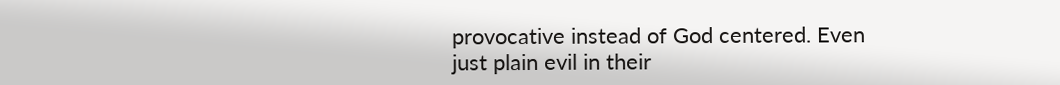provocative instead of God centered. Even just plain evil in their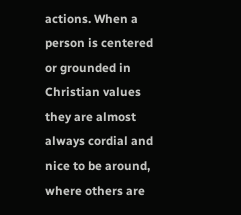actions. When a person is centered or grounded in Christian values they are almost always cordial and nice to be around, where others are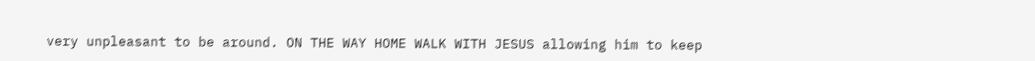very unpleasant to be around. ON THE WAY HOME WALK WITH JESUS allowing him to keep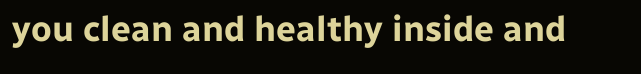you clean and healthy inside and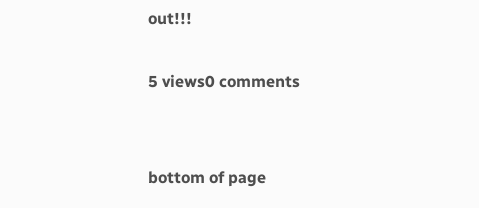out!!!

5 views0 comments


bottom of page